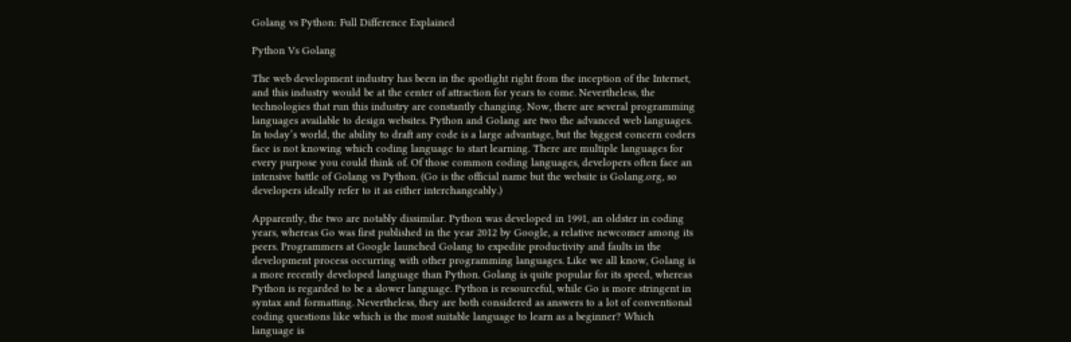Golang vs Python: Full Difference Explained

Python Vs Golang

The web development industry has been in the spotlight right from the inception of the Internet, and this industry would be at the center of attraction for years to come. Nevertheless, the technologies that run this industry are constantly changing. Now, there are several programming languages available to design websites. Python and Golang are two the advanced web languages. In today’s world, the ability to draft any code is a large advantage, but the biggest concern coders face is not knowing which coding language to start learning. There are multiple languages for every purpose you could think of. Of those common coding languages, developers often face an intensive battle of Golang vs Python. (Go is the official name but the website is Golang.org, so developers ideally refer to it as either interchangeably.)

Apparently, the two are notably dissimilar. Python was developed in 1991, an oldster in coding years, whereas Go was first published in the year 2012 by Google, a relative newcomer among its peers. Programmers at Google launched Golang to expedite productivity and faults in the development process occurring with other programming languages. Like we all know, Golang is a more recently developed language than Python. Golang is quite popular for its speed, whereas Python is regarded to be a slower language. Python is resourceful, while Go is more stringent in syntax and formatting. Nevertheless, they are both considered as answers to a lot of conventional coding questions like which is the most suitable language to learn as a beginner? Which language is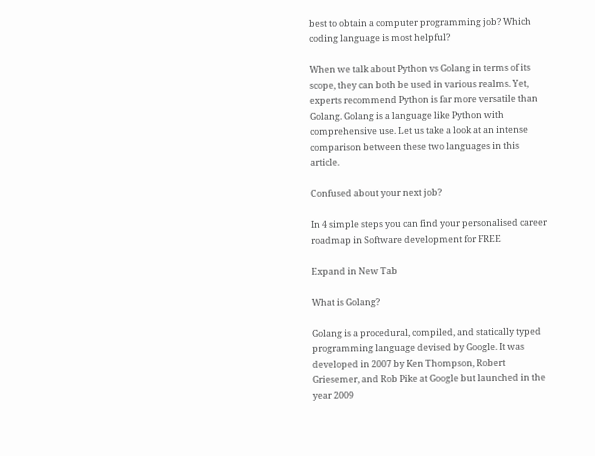best to obtain a computer programming job? Which coding language is most helpful?

When we talk about Python vs Golang in terms of its scope, they can both be used in various realms. Yet, experts recommend Python is far more versatile than Golang. Golang is a language like Python with comprehensive use. Let us take a look at an intense comparison between these two languages in this article.

Confused about your next job?

In 4 simple steps you can find your personalised career roadmap in Software development for FREE

Expand in New Tab

What is Golang?

Golang is a procedural, compiled, and statically typed programming language devised by Google. It was developed in 2007 by Ken Thompson, Robert Griesemer, and Rob Pike at Google but launched in the year 2009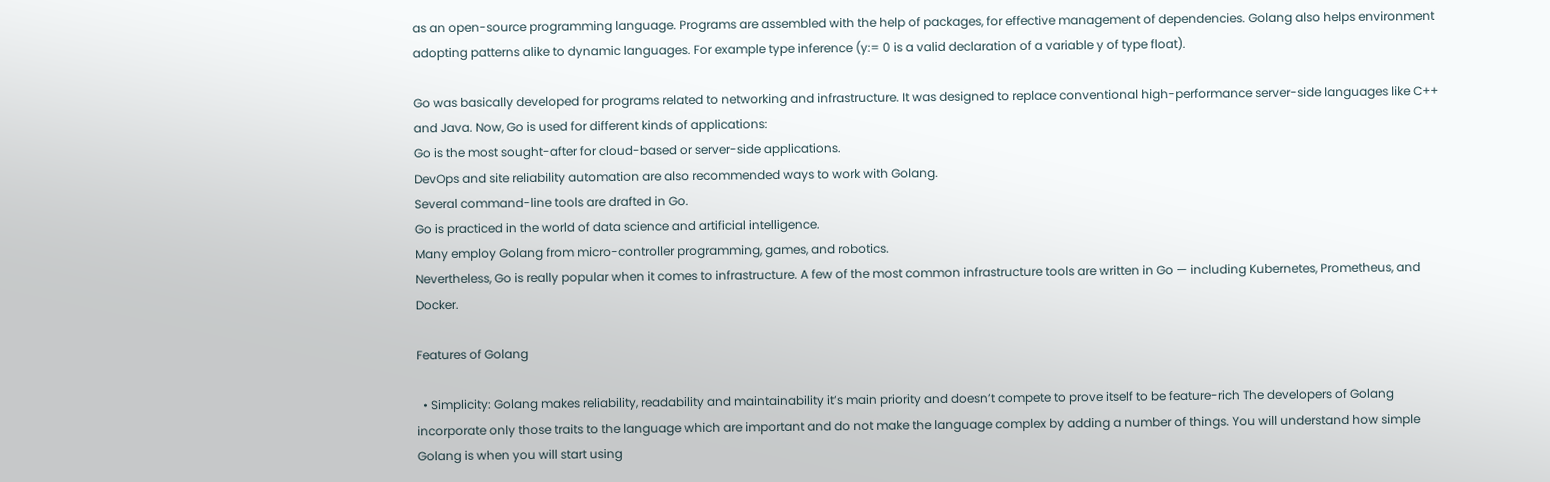as an open-source programming language. Programs are assembled with the help of packages, for effective management of dependencies. Golang also helps environment adopting patterns alike to dynamic languages. For example type inference (y:= 0 is a valid declaration of a variable y of type float).

Go was basically developed for programs related to networking and infrastructure. It was designed to replace conventional high-performance server-side languages like C++ and Java. Now, Go is used for different kinds of applications:
Go is the most sought-after for cloud-based or server-side applications.
DevOps and site reliability automation are also recommended ways to work with Golang.
Several command-line tools are drafted in Go.
Go is practiced in the world of data science and artificial intelligence.
Many employ Golang from micro-controller programming, games, and robotics.
Nevertheless, Go is really popular when it comes to infrastructure. A few of the most common infrastructure tools are written in Go — including Kubernetes, Prometheus, and Docker.

Features of Golang

  • Simplicity: Golang makes reliability, readability and maintainability it’s main priority and doesn’t compete to prove itself to be feature-rich The developers of Golang incorporate only those traits to the language which are important and do not make the language complex by adding a number of things. You will understand how simple Golang is when you will start using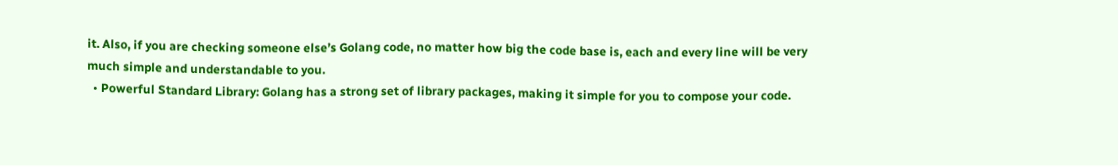it. Also, if you are checking someone else’s Golang code, no matter how big the code base is, each and every line will be very much simple and understandable to you.
  • Powerful Standard Library: Golang has a strong set of library packages, making it simple for you to compose your code.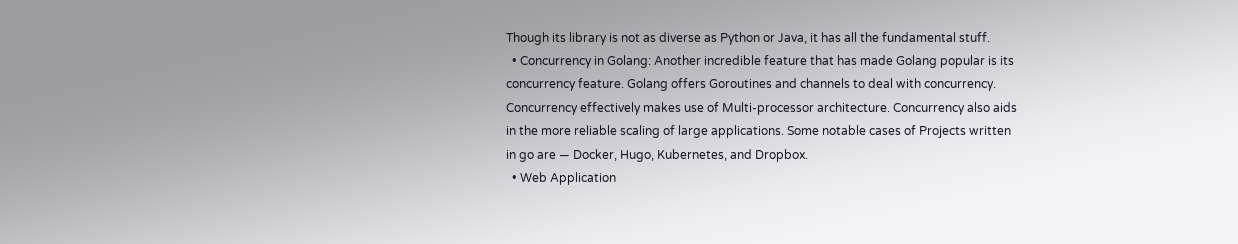Though its library is not as diverse as Python or Java, it has all the fundamental stuff.
  • Concurrency in Golang: Another incredible feature that has made Golang popular is its concurrency feature. Golang offers Goroutines and channels to deal with concurrency. Concurrency effectively makes use of Multi-processor architecture. Concurrency also aids in the more reliable scaling of large applications. Some notable cases of Projects written in go are — Docker, Hugo, Kubernetes, and Dropbox.
  • Web Application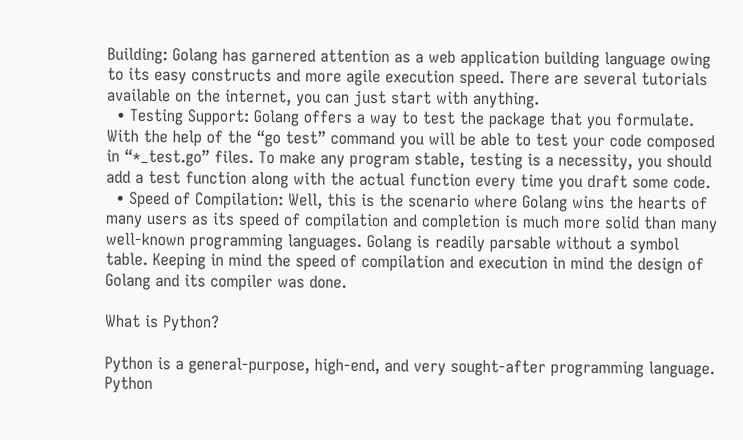Building: Golang has garnered attention as a web application building language owing to its easy constructs and more agile execution speed. There are several tutorials available on the internet, you can just start with anything.
  • Testing Support: Golang offers a way to test the package that you formulate. With the help of the “go test” command you will be able to test your code composed in “*_test.go” files. To make any program stable, testing is a necessity, you should add a test function along with the actual function every time you draft some code.
  • Speed of Compilation: Well, this is the scenario where Golang wins the hearts of many users as its speed of compilation and completion is much more solid than many well-known programming languages. Golang is readily parsable without a symbol table. Keeping in mind the speed of compilation and execution in mind the design of Golang and its compiler was done.

What is Python?

Python is a general-purpose, high-end, and very sought-after programming language. Python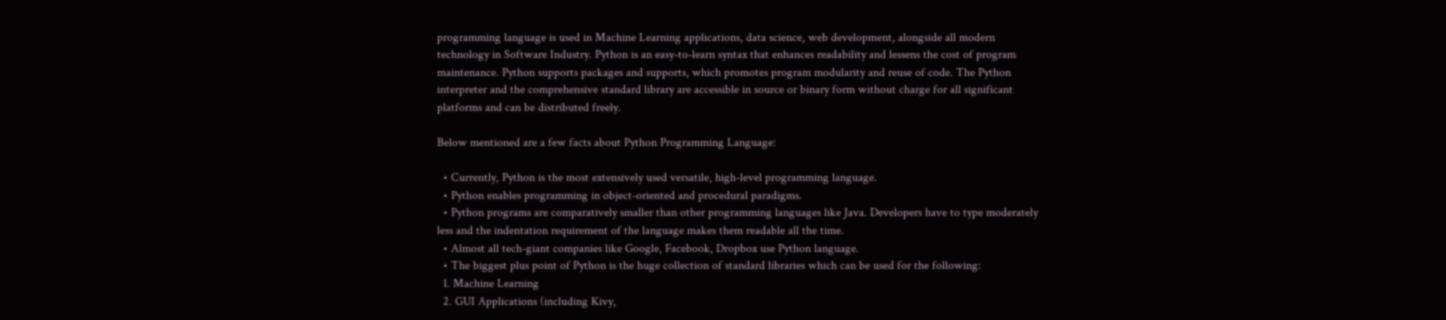programming language is used in Machine Learning applications, data science, web development, alongside all modern technology in Software Industry. Python is an easy-to-learn syntax that enhances readability and lessens the cost of program maintenance. Python supports packages and supports, which promotes program modularity and reuse of code. The Python interpreter and the comprehensive standard library are accessible in source or binary form without charge for all significant platforms and can be distributed freely.

Below mentioned are a few facts about Python Programming Language:

  • Currently, Python is the most extensively used versatile, high-level programming language.
  • Python enables programming in object-oriented and procedural paradigms.
  • Python programs are comparatively smaller than other programming languages like Java. Developers have to type moderately less and the indentation requirement of the language makes them readable all the time.
  • Almost all tech-giant companies like Google, Facebook, Dropbox use Python language.
  • The biggest plus point of Python is the huge collection of standard libraries which can be used for the following:
  1. Machine Learning
  2. GUI Applications (including Kivy,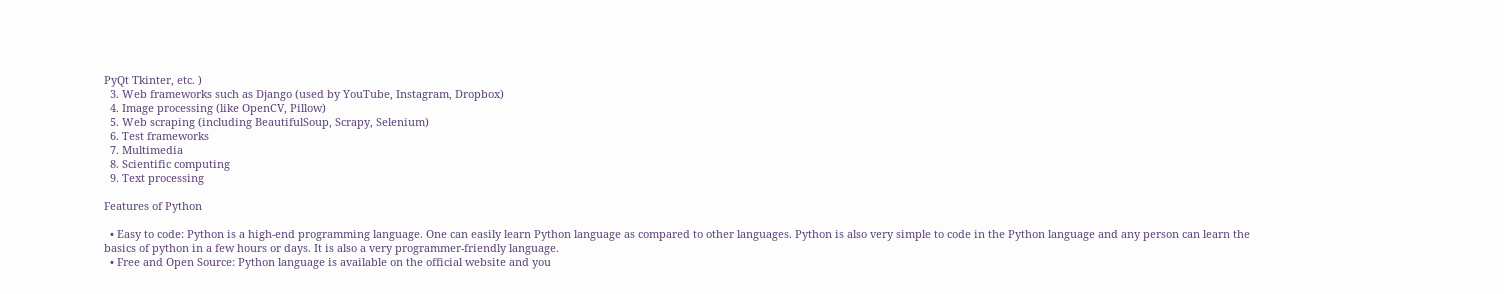PyQt Tkinter, etc. )
  3. Web frameworks such as Django (used by YouTube, Instagram, Dropbox)
  4. Image processing (like OpenCV, Pillow)
  5. Web scraping (including BeautifulSoup, Scrapy, Selenium)
  6. Test frameworks
  7. Multimedia
  8. Scientific computing
  9. Text processing

Features of Python

  • Easy to code: Python is a high-end programming language. One can easily learn Python language as compared to other languages. Python is also very simple to code in the Python language and any person can learn the basics of python in a few hours or days. It is also a very programmer-friendly language.
  • Free and Open Source: Python language is available on the official website and you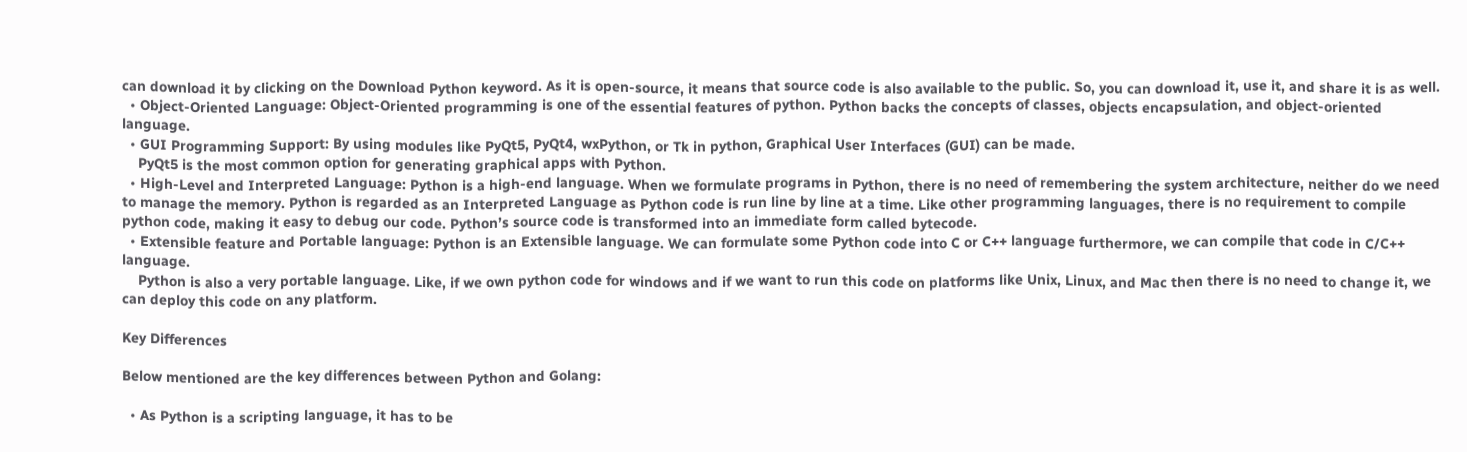can download it by clicking on the Download Python keyword. As it is open-source, it means that source code is also available to the public. So, you can download it, use it, and share it is as well.
  • Object-Oriented Language: Object-Oriented programming is one of the essential features of python. Python backs the concepts of classes, objects encapsulation, and object-oriented language.
  • GUI Programming Support: By using modules like PyQt5, PyQt4, wxPython, or Tk in python, Graphical User Interfaces (GUI) can be made.
    PyQt5 is the most common option for generating graphical apps with Python.
  • High-Level and Interpreted Language: Python is a high-end language. When we formulate programs in Python, there is no need of remembering the system architecture, neither do we need to manage the memory. Python is regarded as an Interpreted Language as Python code is run line by line at a time. Like other programming languages, there is no requirement to compile python code, making it easy to debug our code. Python’s source code is transformed into an immediate form called bytecode.
  • Extensible feature and Portable language: Python is an Extensible language. We can formulate some Python code into C or C++ language furthermore, we can compile that code in C/C++ language.
    Python is also a very portable language. Like, if we own python code for windows and if we want to run this code on platforms like Unix, Linux, and Mac then there is no need to change it, we can deploy this code on any platform.

Key Differences

Below mentioned are the key differences between Python and Golang:

  • As Python is a scripting language, it has to be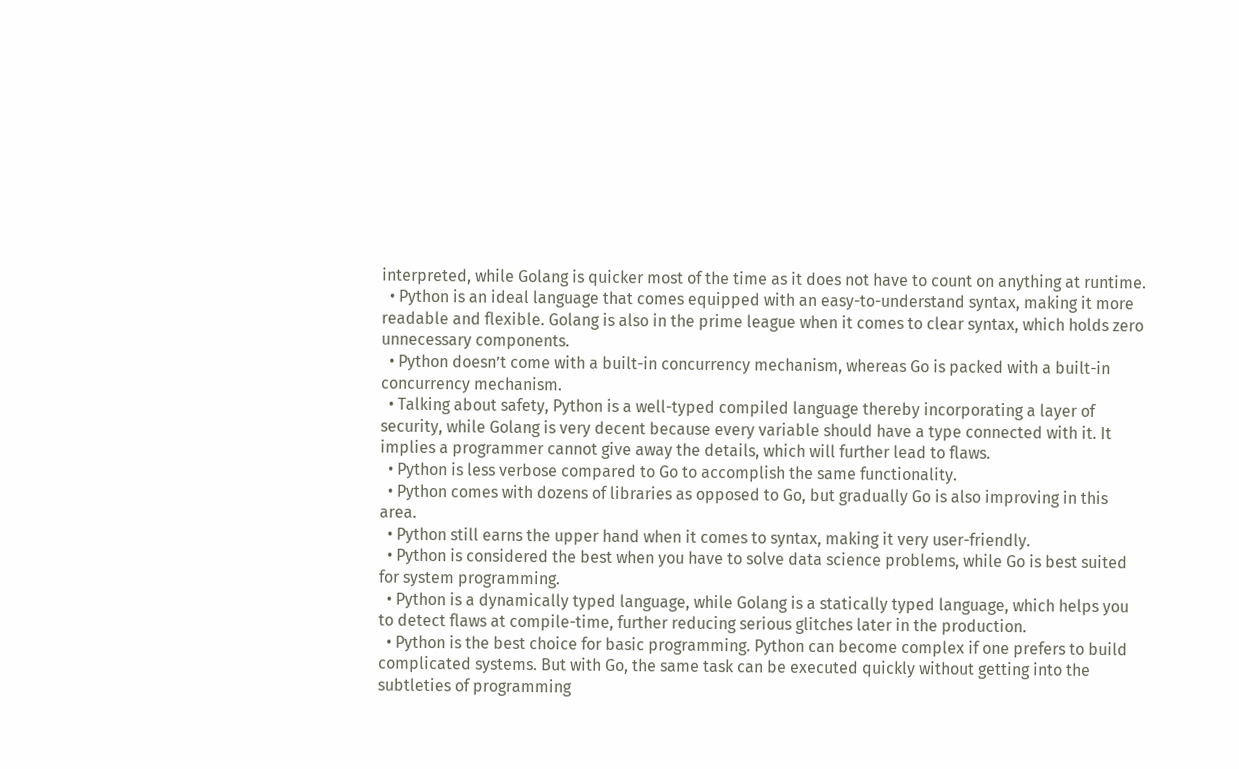interpreted, while Golang is quicker most of the time as it does not have to count on anything at runtime.
  • Python is an ideal language that comes equipped with an easy-to-understand syntax, making it more readable and flexible. Golang is also in the prime league when it comes to clear syntax, which holds zero unnecessary components.
  • Python doesn’t come with a built-in concurrency mechanism, whereas Go is packed with a built-in concurrency mechanism.
  • Talking about safety, Python is a well-typed compiled language thereby incorporating a layer of security, while Golang is very decent because every variable should have a type connected with it. It implies a programmer cannot give away the details, which will further lead to flaws.
  • Python is less verbose compared to Go to accomplish the same functionality.
  • Python comes with dozens of libraries as opposed to Go, but gradually Go is also improving in this area.
  • Python still earns the upper hand when it comes to syntax, making it very user-friendly.
  • Python is considered the best when you have to solve data science problems, while Go is best suited for system programming.
  • Python is a dynamically typed language, while Golang is a statically typed language, which helps you to detect flaws at compile-time, further reducing serious glitches later in the production.
  • Python is the best choice for basic programming. Python can become complex if one prefers to build complicated systems. But with Go, the same task can be executed quickly without getting into the subtleties of programming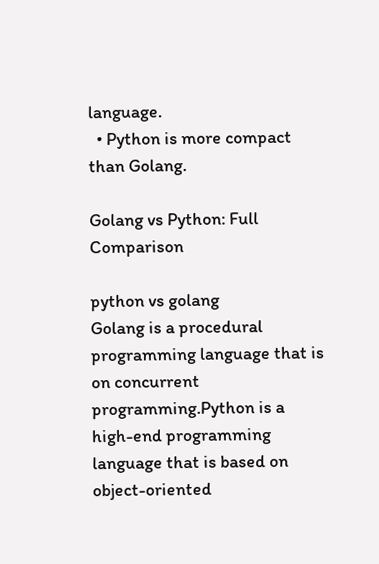language.
  • Python is more compact than Golang.

Golang vs Python: Full Comparison

python vs golang
Golang is a procedural programming language that is on concurrent programming.Python is a high-end programming language that is based on object-oriented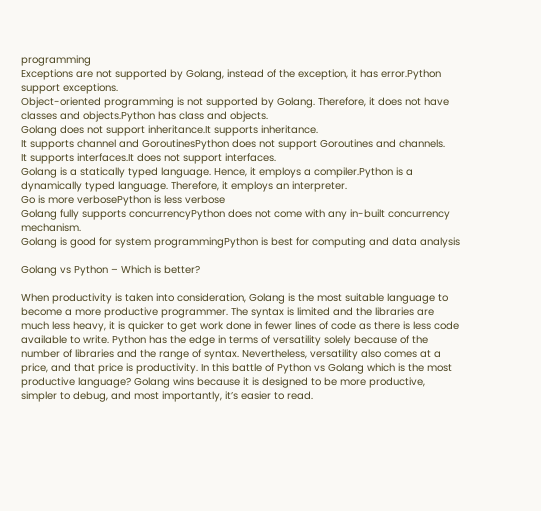programming
Exceptions are not supported by Golang, instead of the exception, it has error.Python support exceptions.
Object-oriented programming is not supported by Golang. Therefore, it does not have classes and objects.Python has class and objects.
Golang does not support inheritance.It supports inheritance.
It supports channel and GoroutinesPython does not support Goroutines and channels.
It supports interfaces.It does not support interfaces.
Golang is a statically typed language. Hence, it employs a compiler.Python is a dynamically typed language. Therefore, it employs an interpreter.
Go is more verbosePython is less verbose
Golang fully supports concurrencyPython does not come with any in-built concurrency mechanism.
Golang is good for system programmingPython is best for computing and data analysis

Golang vs Python – Which is better?

When productivity is taken into consideration, Golang is the most suitable language to become a more productive programmer. The syntax is limited and the libraries are much less heavy, it is quicker to get work done in fewer lines of code as there is less code available to write. Python has the edge in terms of versatility solely because of the number of libraries and the range of syntax. Nevertheless, versatility also comes at a price, and that price is productivity. In this battle of Python vs Golang which is the most productive language? Golang wins because it is designed to be more productive, simpler to debug, and most importantly, it’s easier to read.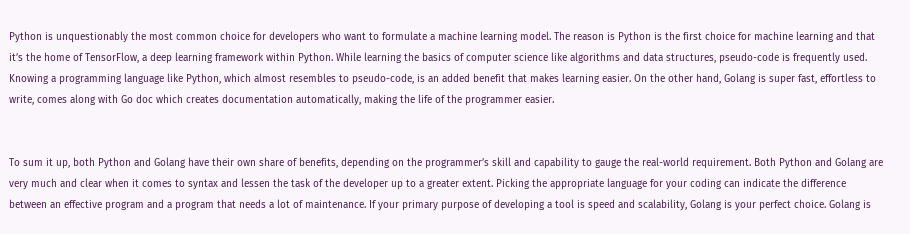Python is unquestionably the most common choice for developers who want to formulate a machine learning model. The reason is Python is the first choice for machine learning and that it’s the home of TensorFlow, a deep learning framework within Python. While learning the basics of computer science like algorithms and data structures, pseudo-code is frequently used. Knowing a programming language like Python, which almost resembles to pseudo-code, is an added benefit that makes learning easier. On the other hand, Golang is super fast, effortless to write, comes along with Go doc which creates documentation automatically, making the life of the programmer easier.


To sum it up, both Python and Golang have their own share of benefits, depending on the programmer’s skill and capability to gauge the real-world requirement. Both Python and Golang are very much and clear when it comes to syntax and lessen the task of the developer up to a greater extent. Picking the appropriate language for your coding can indicate the difference between an effective program and a program that needs a lot of maintenance. If your primary purpose of developing a tool is speed and scalability, Golang is your perfect choice. Golang is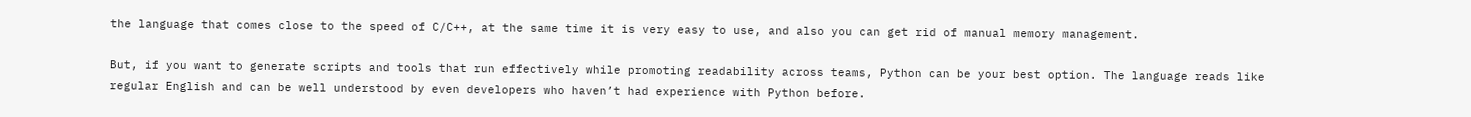the language that comes close to the speed of C/C++, at the same time it is very easy to use, and also you can get rid of manual memory management.

But, if you want to generate scripts and tools that run effectively while promoting readability across teams, Python can be your best option. The language reads like regular English and can be well understood by even developers who haven’t had experience with Python before.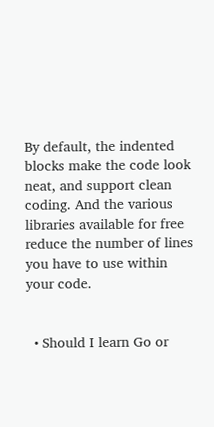By default, the indented blocks make the code look neat, and support clean coding. And the various libraries available for free reduce the number of lines you have to use within your code.


  • Should I learn Go or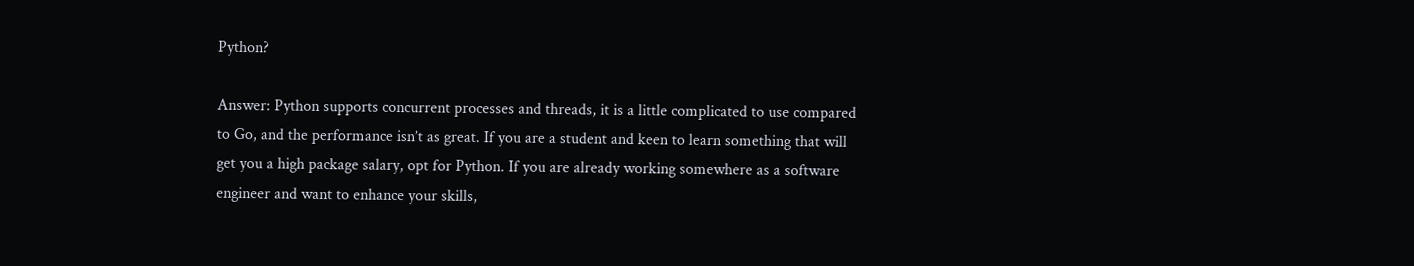Python?

Answer: Python supports concurrent processes and threads, it is a little complicated to use compared to Go, and the performance isn’t as great. If you are a student and keen to learn something that will get you a high package salary, opt for Python. If you are already working somewhere as a software engineer and want to enhance your skills,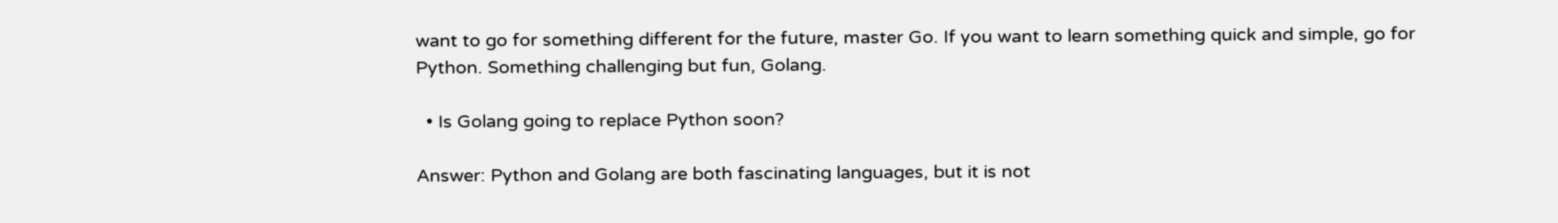want to go for something different for the future, master Go. If you want to learn something quick and simple, go for Python. Something challenging but fun, Golang.

  • Is Golang going to replace Python soon?

Answer: Python and Golang are both fascinating languages, but it is not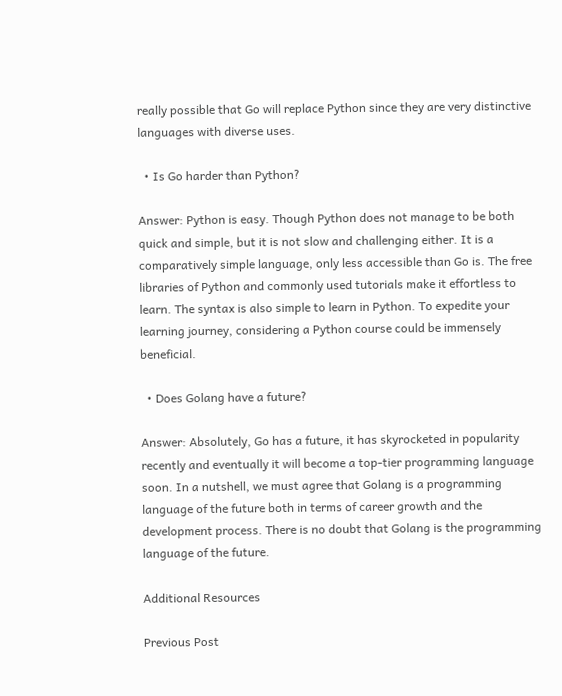really possible that Go will replace Python since they are very distinctive languages with diverse uses.

  • Is Go harder than Python?

Answer: Python is easy. Though Python does not manage to be both quick and simple, but it is not slow and challenging either. It is a comparatively simple language, only less accessible than Go is. The free libraries of Python and commonly used tutorials make it effortless to learn. The syntax is also simple to learn in Python. To expedite your learning journey, considering a Python course could be immensely beneficial.

  • Does Golang have a future?

Answer: Absolutely, Go has a future, it has skyrocketed in popularity recently and eventually it will become a top-tier programming language soon. In a nutshell, we must agree that Golang is a programming language of the future both in terms of career growth and the development process. There is no doubt that Golang is the programming language of the future.

Additional Resources

Previous Post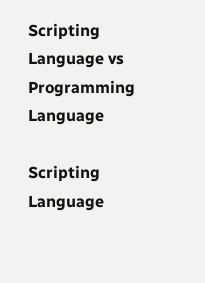Scripting Language vs Programming Language

Scripting Language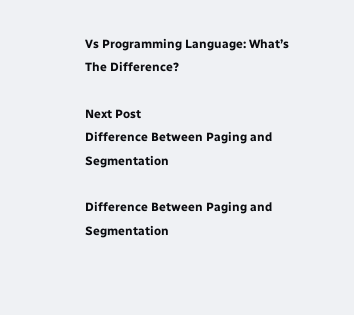Vs Programming Language: What’s The Difference?

Next Post
Difference Between Paging and Segmentation

Difference Between Paging and Segmentation